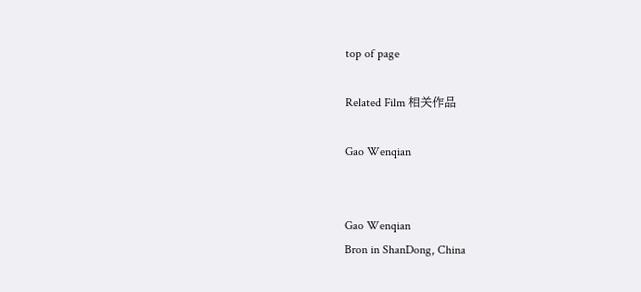top of page

Related Film 相关作品

Gao Wenqian


Gao Wenqian
Bron in ShanDong, China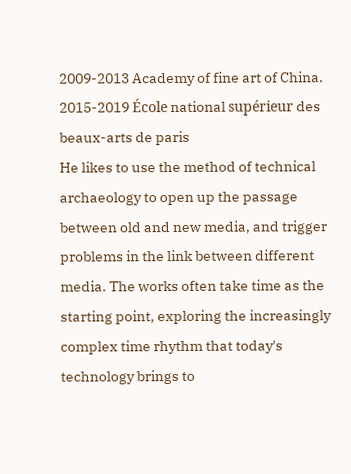2009-2013 Academy of fine art of China.
2015-2019 École national supérieur des beaux-arts de paris
He likes to use the method of technical archaeology to open up the passage between old and new media, and trigger problems in the link between different media. The works often take time as the starting point, exploring the increasingly complex time rhythm that today's technology brings to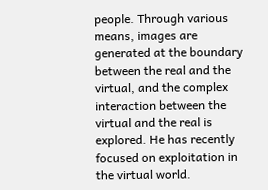people. Through various means, images are generated at the boundary between the real and the virtual, and the complex interaction between the virtual and the real is explored. He has recently focused on exploitation in the virtual world.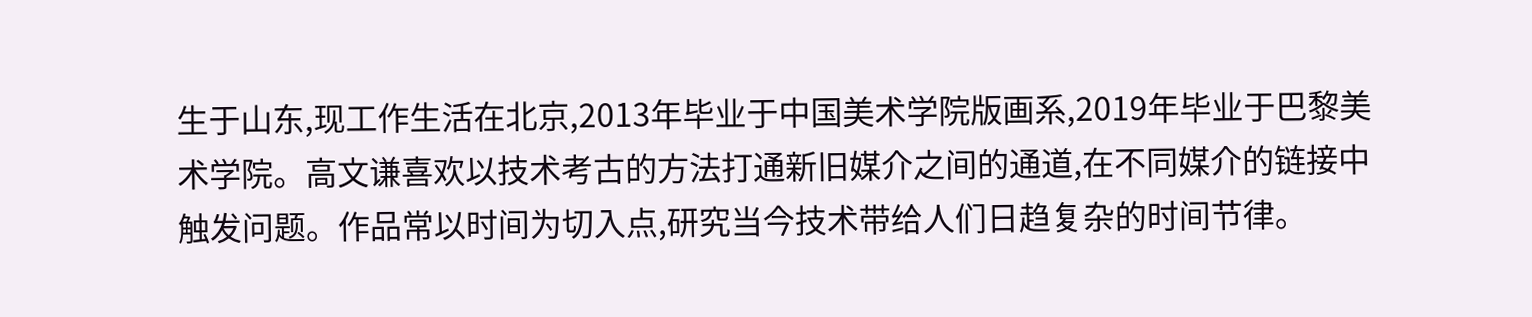生于山东,现工作生活在北京,2013年毕业于中国美术学院版画系,2019年毕业于巴黎美术学院。高文谦喜欢以技术考古的方法打通新旧媒介之间的通道,在不同媒介的链接中触发问题。作品常以时间为切入点,研究当今技术带给人们日趋复杂的时间节律。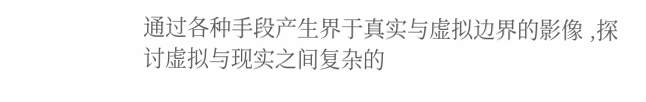通过各种手段产生界于真实与虚拟边界的影像 ,探讨虚拟与现实之间复杂的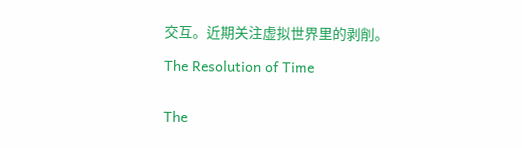交互。近期关注虚拟世界里的剥削。

The Resolution of Time


The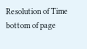Resolution of Time
bottom of page